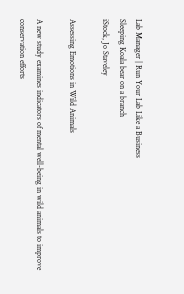Lab Manager | Run Your Lab Like a Business
Sleeping Koala bear on a branch
iStock, Jo Staveley

Assessing Emotions in Wild Animals

A new study examines indicators of mental well-being in wild animals to improve conservation efforts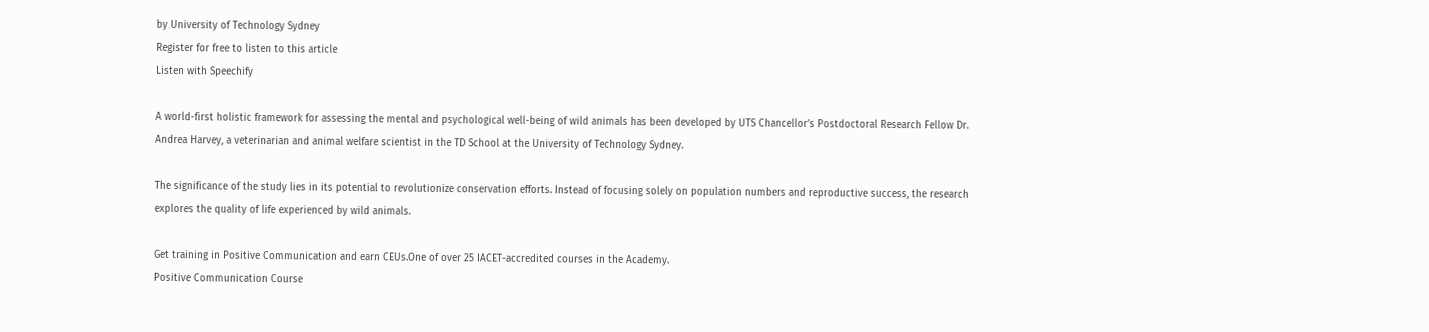by University of Technology Sydney
Register for free to listen to this article
Listen with Speechify

A world-first holistic framework for assessing the mental and psychological well-being of wild animals has been developed by UTS Chancellor’s Postdoctoral Research Fellow Dr. Andrea Harvey, a veterinarian and animal welfare scientist in the TD School at the University of Technology Sydney.

The significance of the study lies in its potential to revolutionize conservation efforts. Instead of focusing solely on population numbers and reproductive success, the research explores the quality of life experienced by wild animals.

Get training in Positive Communication and earn CEUs.One of over 25 IACET-accredited courses in the Academy.
Positive Communication Course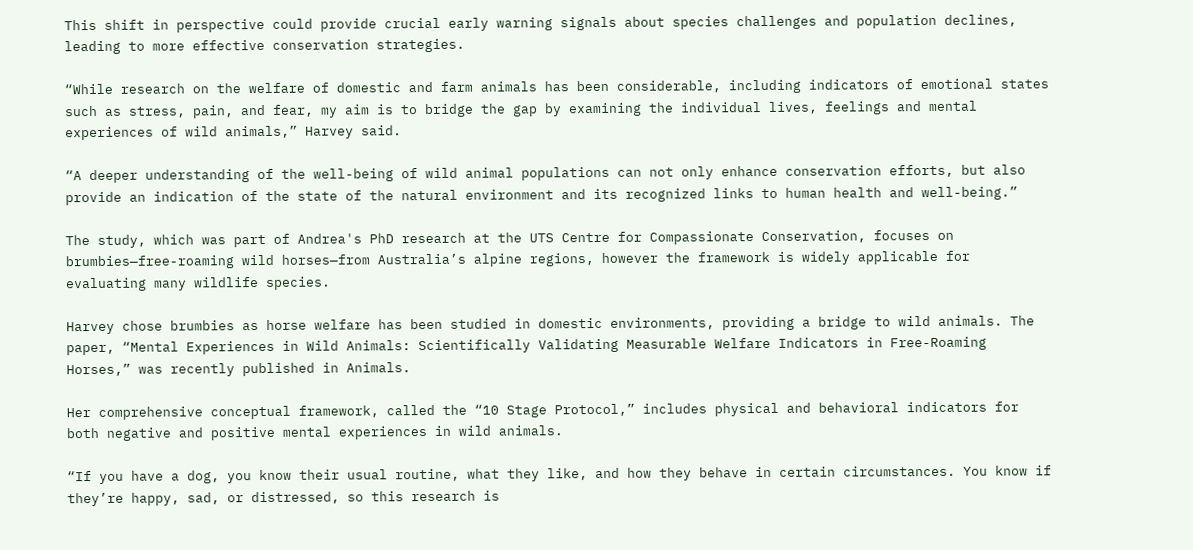This shift in perspective could provide crucial early warning signals about species challenges and population declines, leading to more effective conservation strategies.

“While research on the welfare of domestic and farm animals has been considerable, including indicators of emotional states such as stress, pain, and fear, my aim is to bridge the gap by examining the individual lives, feelings and mental experiences of wild animals,” Harvey said.

“A deeper understanding of the well-being of wild animal populations can not only enhance conservation efforts, but also provide an indication of the state of the natural environment and its recognized links to human health and well-being.”

The study, which was part of Andrea's PhD research at the UTS Centre for Compassionate Conservation, focuses on brumbies—free-roaming wild horses—from Australia’s alpine regions, however the framework is widely applicable for evaluating many wildlife species.

Harvey chose brumbies as horse welfare has been studied in domestic environments, providing a bridge to wild animals. The paper, “Mental Experiences in Wild Animals: Scientifically Validating Measurable Welfare Indicators in Free-Roaming Horses,” was recently published in Animals.

Her comprehensive conceptual framework, called the “10 Stage Protocol,” includes physical and behavioral indicators for both negative and positive mental experiences in wild animals.

“If you have a dog, you know their usual routine, what they like, and how they behave in certain circumstances. You know if they’re happy, sad, or distressed, so this research is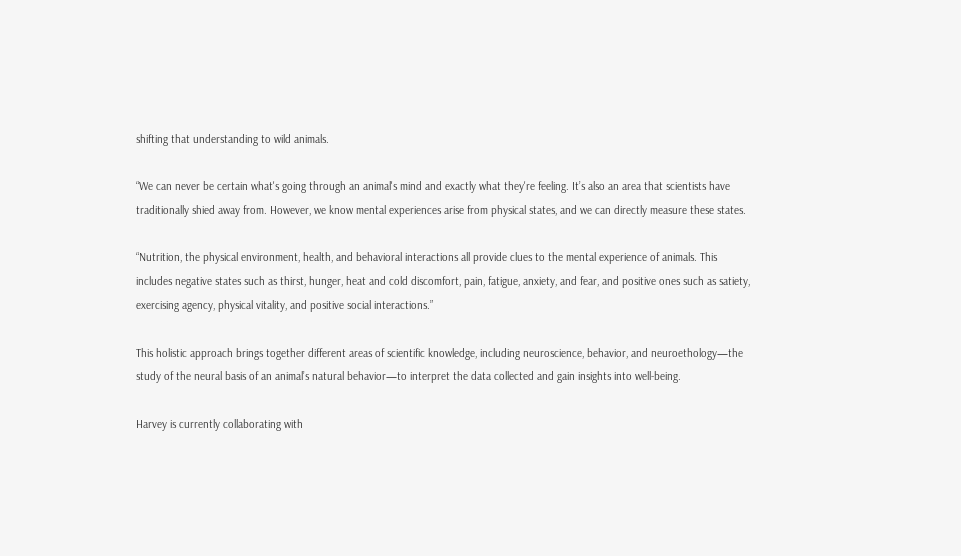shifting that understanding to wild animals.

“We can never be certain what's going through an animal's mind and exactly what they're feeling. It’s also an area that scientists have traditionally shied away from. However, we know mental experiences arise from physical states, and we can directly measure these states.

“Nutrition, the physical environment, health, and behavioral interactions all provide clues to the mental experience of animals. This includes negative states such as thirst, hunger, heat and cold discomfort, pain, fatigue, anxiety, and fear, and positive ones such as satiety, exercising agency, physical vitality, and positive social interactions.”

This holistic approach brings together different areas of scientific knowledge, including neuroscience, behavior, and neuroethology—the study of the neural basis of an animal’s natural behavior—to interpret the data collected and gain insights into well-being.

Harvey is currently collaborating with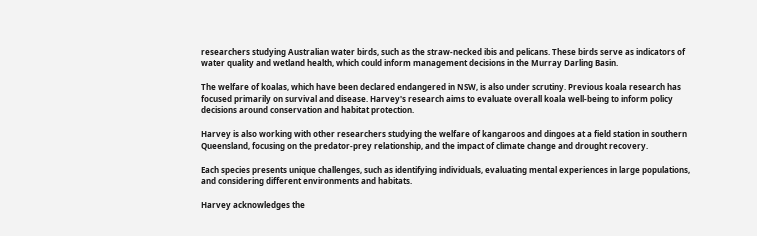researchers studying Australian water birds, such as the straw-necked ibis and pelicans. These birds serve as indicators of water quality and wetland health, which could inform management decisions in the Murray Darling Basin.

The welfare of koalas, which have been declared endangered in NSW, is also under scrutiny. Previous koala research has focused primarily on survival and disease. Harvey's research aims to evaluate overall koala well-being to inform policy decisions around conservation and habitat protection.

Harvey is also working with other researchers studying the welfare of kangaroos and dingoes at a field station in southern Queensland, focusing on the predator-prey relationship, and the impact of climate change and drought recovery.

Each species presents unique challenges, such as identifying individuals, evaluating mental experiences in large populations, and considering different environments and habitats.

Harvey acknowledges the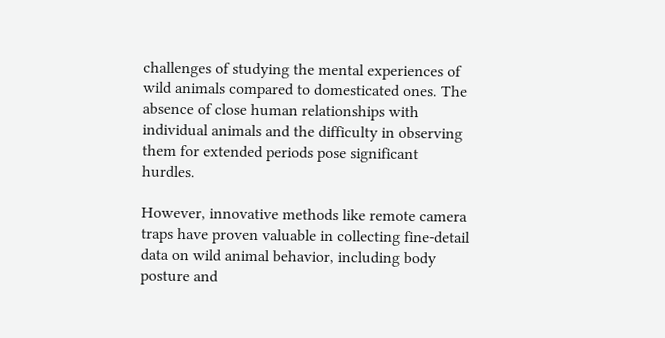challenges of studying the mental experiences of wild animals compared to domesticated ones. The absence of close human relationships with individual animals and the difficulty in observing them for extended periods pose significant hurdles.

However, innovative methods like remote camera traps have proven valuable in collecting fine-detail data on wild animal behavior, including body posture and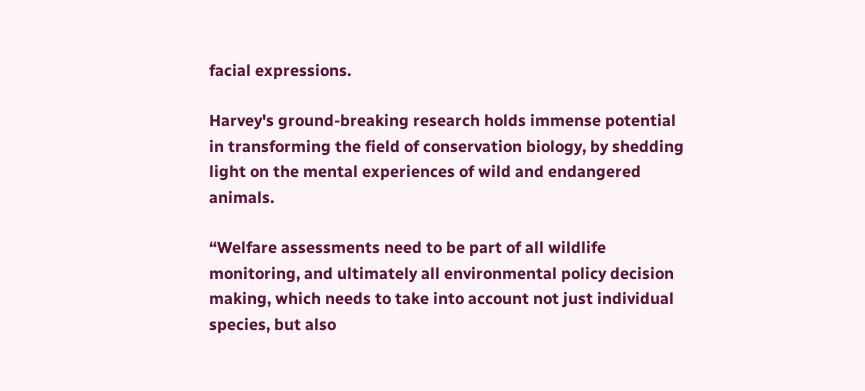facial expressions.

Harvey's ground-breaking research holds immense potential in transforming the field of conservation biology, by shedding light on the mental experiences of wild and endangered animals.

“Welfare assessments need to be part of all wildlife monitoring, and ultimately all environmental policy decision making, which needs to take into account not just individual species, but also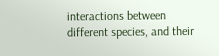interactions between different species, and their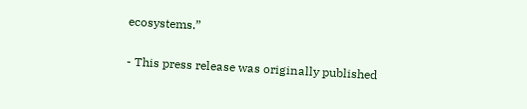ecosystems.”

- This press release was originally published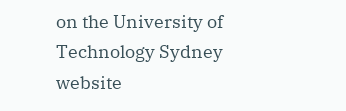on the University of Technology Sydney website